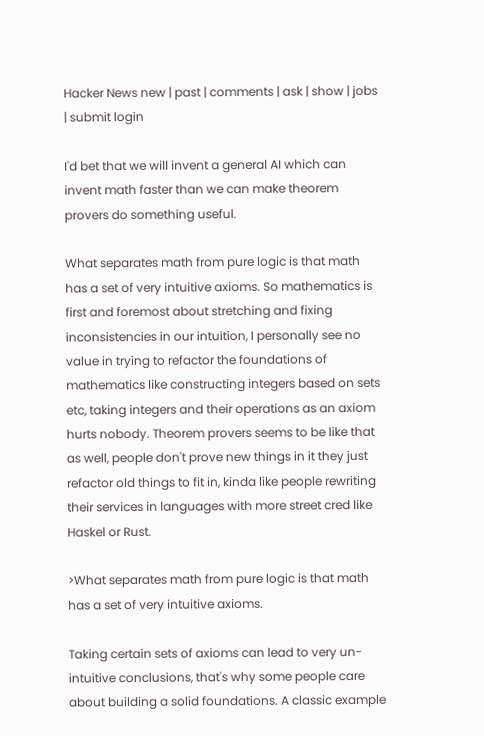Hacker News new | past | comments | ask | show | jobs | submit login

I'd bet that we will invent a general AI which can invent math faster than we can make theorem provers do something useful.

What separates math from pure logic is that math has a set of very intuitive axioms. So mathematics is first and foremost about stretching and fixing inconsistencies in our intuition, I personally see no value in trying to refactor the foundations of mathematics like constructing integers based on sets etc, taking integers and their operations as an axiom hurts nobody. Theorem provers seems to be like that as well, people don't prove new things in it they just refactor old things to fit in, kinda like people rewriting their services in languages with more street cred like Haskel or Rust.

>What separates math from pure logic is that math has a set of very intuitive axioms.

Taking certain sets of axioms can lead to very un-intuitive conclusions, that's why some people care about building a solid foundations. A classic example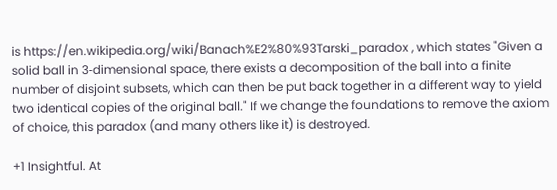is https://en.wikipedia.org/wiki/Banach%E2%80%93Tarski_paradox , which states "Given a solid ball in 3‑dimensional space, there exists a decomposition of the ball into a finite number of disjoint subsets, which can then be put back together in a different way to yield two identical copies of the original ball." If we change the foundations to remove the axiom of choice, this paradox (and many others like it) is destroyed.

+1 Insightful. At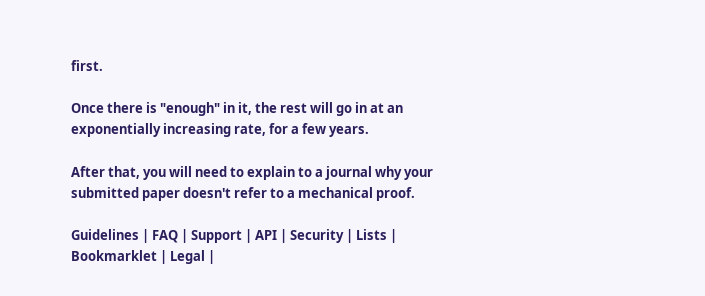first.

Once there is "enough" in it, the rest will go in at an exponentially increasing rate, for a few years.

After that, you will need to explain to a journal why your submitted paper doesn't refer to a mechanical proof.

Guidelines | FAQ | Support | API | Security | Lists | Bookmarklet | Legal |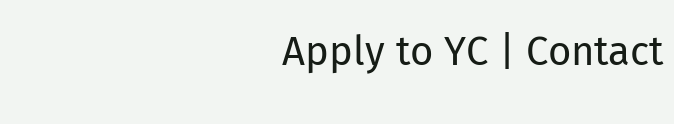Apply to YC | Contact